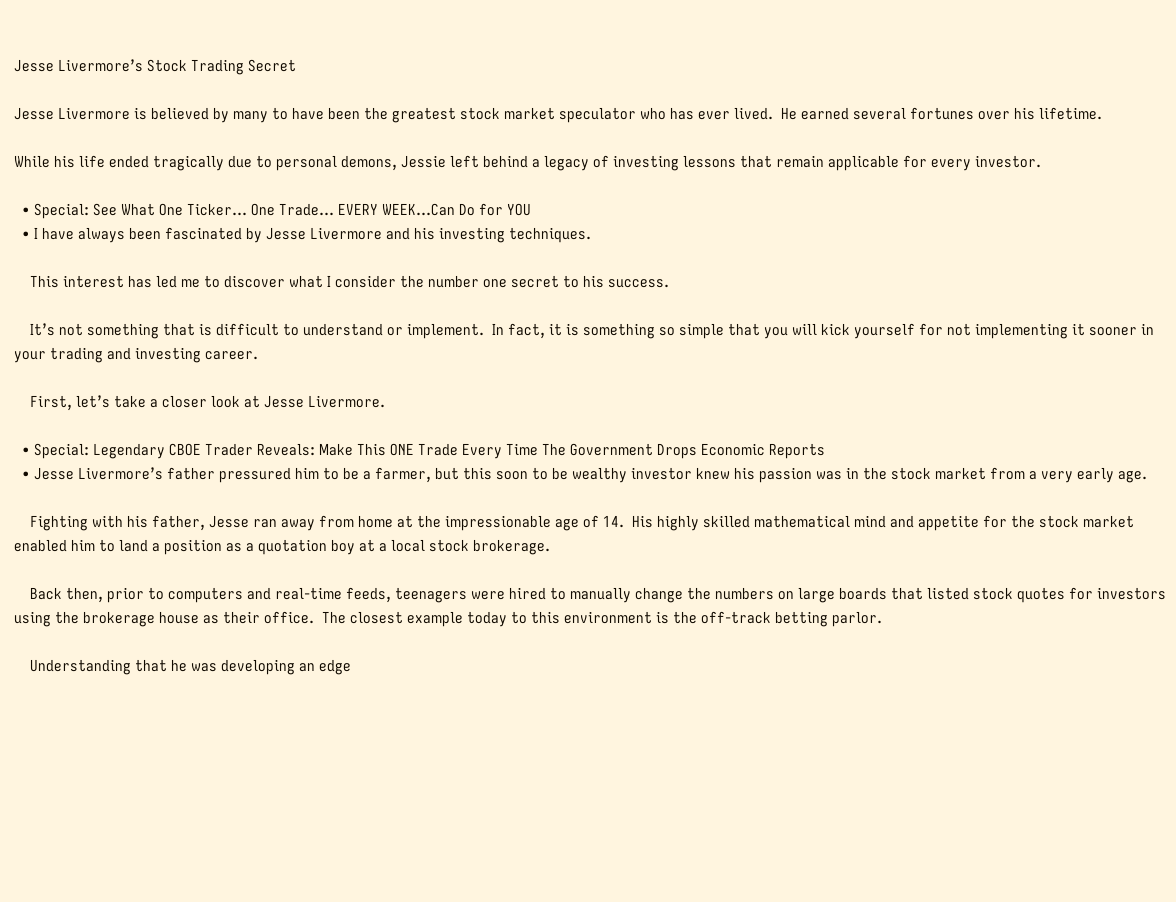Jesse Livermore’s Stock Trading Secret

Jesse Livermore is believed by many to have been the greatest stock market speculator who has ever lived.  He earned several fortunes over his lifetime.

While his life ended tragically due to personal demons, Jessie left behind a legacy of investing lessons that remain applicable for every investor.

  • Special: See What One Ticker... One Trade... EVERY WEEK...Can Do for YOU
  • I have always been fascinated by Jesse Livermore and his investing techniques.

    This interest has led me to discover what I consider the number one secret to his success.

    It’s not something that is difficult to understand or implement.  In fact, it is something so simple that you will kick yourself for not implementing it sooner in your trading and investing career.

    First, let’s take a closer look at Jesse Livermore.

  • Special: Legendary CBOE Trader Reveals: Make This ONE Trade Every Time The Government Drops Economic Reports
  • Jesse Livermore’s father pressured him to be a farmer, but this soon to be wealthy investor knew his passion was in the stock market from a very early age.

    Fighting with his father, Jesse ran away from home at the impressionable age of 14.  His highly skilled mathematical mind and appetite for the stock market enabled him to land a position as a quotation boy at a local stock brokerage.

    Back then, prior to computers and real-time feeds, teenagers were hired to manually change the numbers on large boards that listed stock quotes for investors using the brokerage house as their office.  The closest example today to this environment is the off-track betting parlor.

    Understanding that he was developing an edge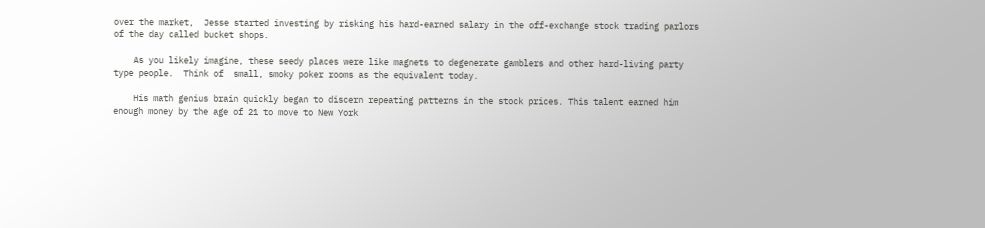over the market,  Jesse started investing by risking his hard-earned salary in the off-exchange stock trading parlors of the day called bucket shops.

    As you likely imagine, these seedy places were like magnets to degenerate gamblers and other hard-living party type people.  Think of  small, smoky poker rooms as the equivalent today.

    His math genius brain quickly began to discern repeating patterns in the stock prices. This talent earned him enough money by the age of 21 to move to New York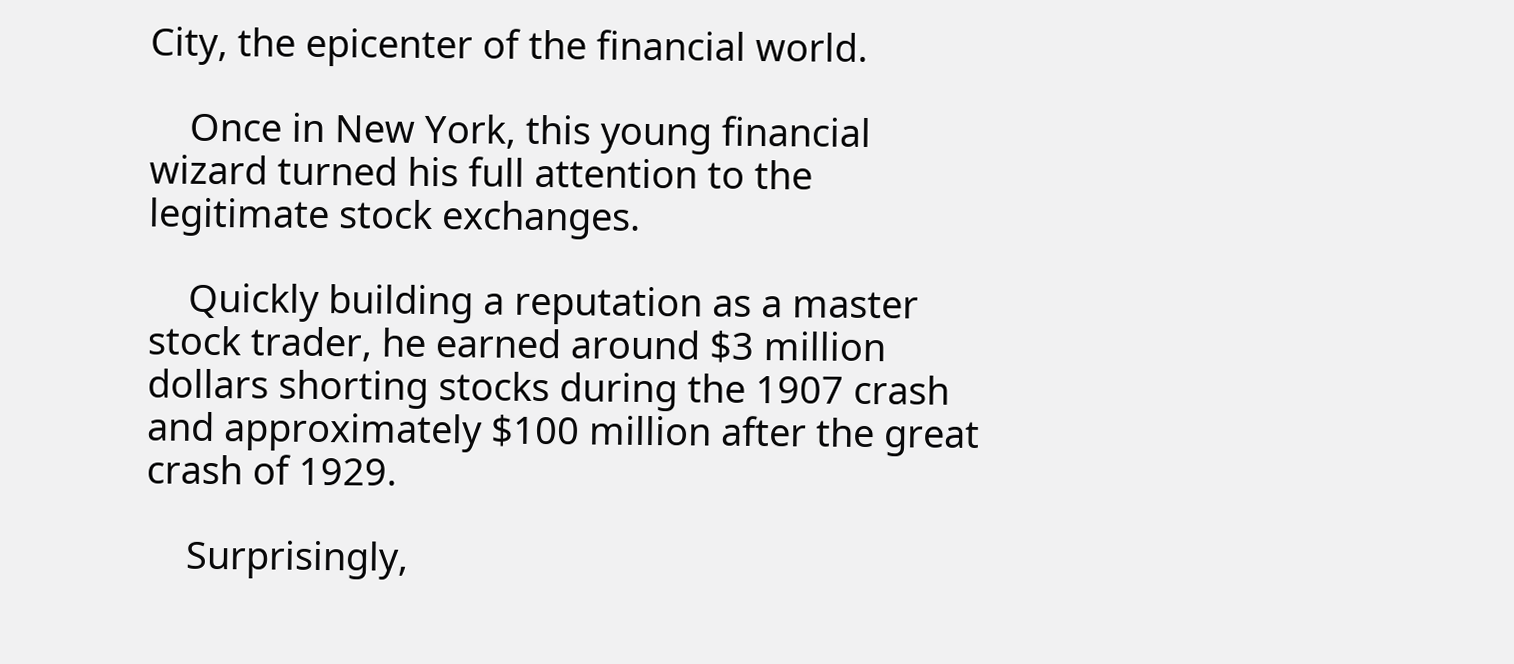City, the epicenter of the financial world.

    Once in New York, this young financial wizard turned his full attention to the legitimate stock exchanges.

    Quickly building a reputation as a master stock trader, he earned around $3 million dollars shorting stocks during the 1907 crash and approximately $100 million after the great crash of 1929.

    Surprisingly,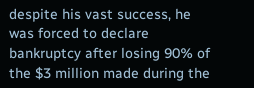despite his vast success, he was forced to declare bankruptcy after losing 90% of the $3 million made during the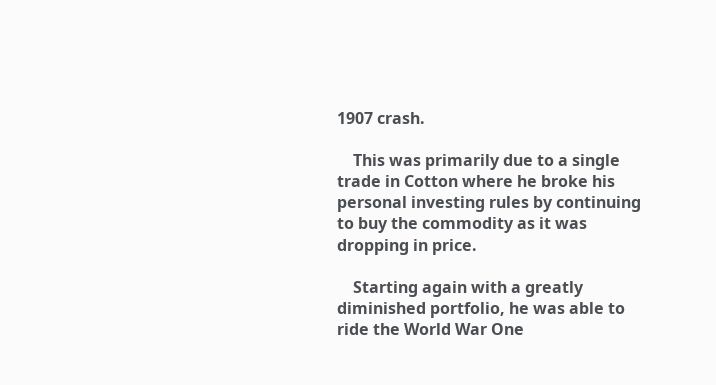1907 crash.

    This was primarily due to a single trade in Cotton where he broke his personal investing rules by continuing to buy the commodity as it was dropping in price.

    Starting again with a greatly diminished portfolio, he was able to ride the World War One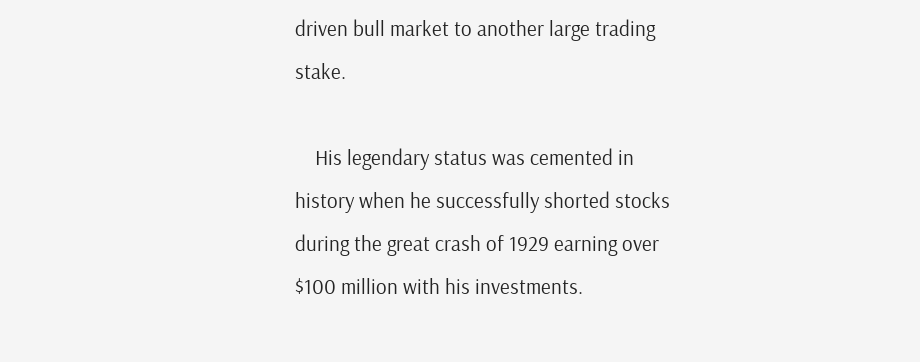driven bull market to another large trading stake.

    His legendary status was cemented in history when he successfully shorted stocks during the great crash of 1929 earning over $100 million with his investments.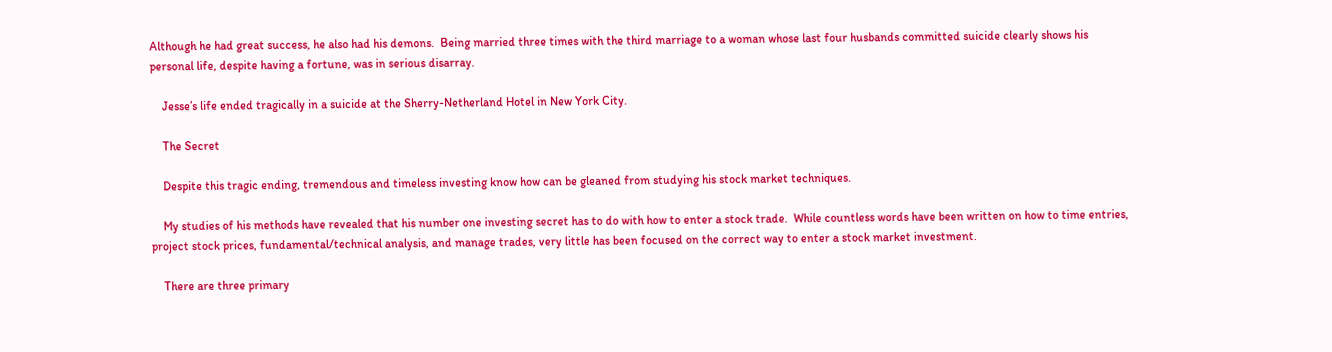Although he had great success, he also had his demons.  Being married three times with the third marriage to a woman whose last four husbands committed suicide clearly shows his personal life, despite having a fortune, was in serious disarray.

    Jesse’s life ended tragically in a suicide at the Sherry-Netherland Hotel in New York City.

    The Secret

    Despite this tragic ending, tremendous and timeless investing know how can be gleaned from studying his stock market techniques.

    My studies of his methods have revealed that his number one investing secret has to do with how to enter a stock trade.  While countless words have been written on how to time entries, project stock prices, fundamental/technical analysis, and manage trades, very little has been focused on the correct way to enter a stock market investment.

    There are three primary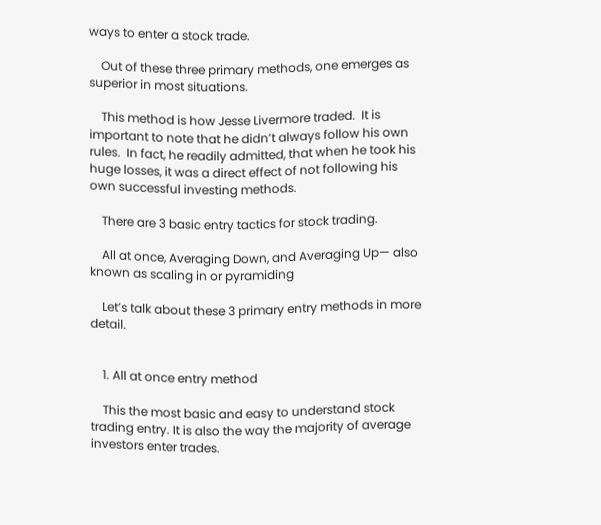ways to enter a stock trade.

    Out of these three primary methods, one emerges as superior in most situations.

    This method is how Jesse Livermore traded.  It is important to note that he didn’t always follow his own rules.  In fact, he readily admitted, that when he took his huge losses, it was a direct effect of not following his own successful investing methods.

    There are 3 basic entry tactics for stock trading.

    All at once, Averaging Down, and Averaging Up— also known as scaling in or pyramiding

    Let’s talk about these 3 primary entry methods in more detail.


    1. All at once entry method

    This the most basic and easy to understand stock trading entry. It is also the way the majority of average investors enter trades.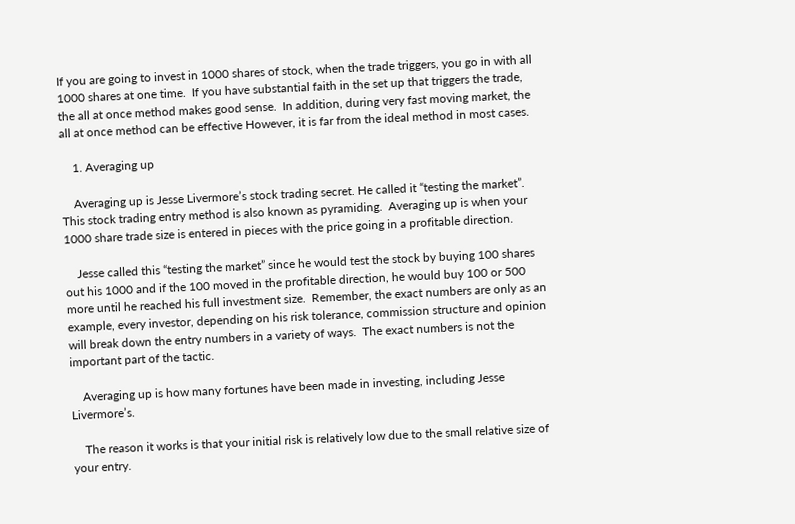If you are going to invest in 1000 shares of stock, when the trade triggers, you go in with all 1000 shares at one time.  If you have substantial faith in the set up that triggers the trade, the all at once method makes good sense.  In addition, during very fast moving market, the all at once method can be effective However, it is far from the ideal method in most cases.

    1. Averaging up

    Averaging up is Jesse Livermore’s stock trading secret. He called it “testing the market”. This stock trading entry method is also known as pyramiding.  Averaging up is when your 1000 share trade size is entered in pieces with the price going in a profitable direction.

    Jesse called this “testing the market” since he would test the stock by buying 100 shares out his 1000 and if the 100 moved in the profitable direction, he would buy 100 or 500 more until he reached his full investment size.  Remember, the exact numbers are only as an example, every investor, depending on his risk tolerance, commission structure and opinion will break down the entry numbers in a variety of ways.  The exact numbers is not the important part of the tactic.

    Averaging up is how many fortunes have been made in investing, including Jesse Livermore’s.

    The reason it works is that your initial risk is relatively low due to the small relative size of your entry.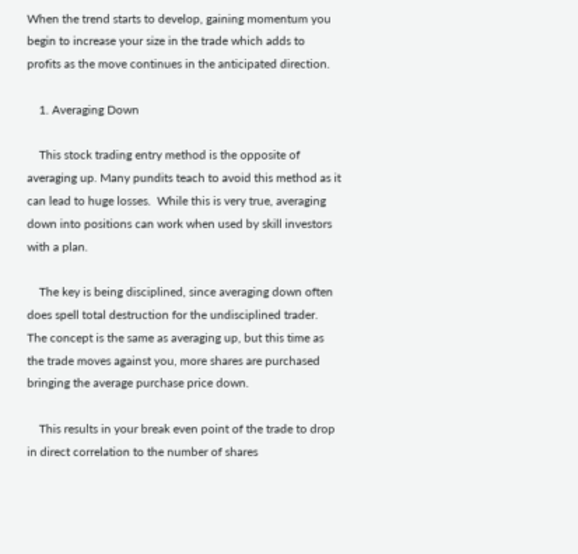When the trend starts to develop, gaining momentum you begin to increase your size in the trade which adds to profits as the move continues in the anticipated direction.

    1. Averaging Down

    This stock trading entry method is the opposite of averaging up. Many pundits teach to avoid this method as it can lead to huge losses.  While this is very true, averaging down into positions can work when used by skill investors with a plan.

    The key is being disciplined, since averaging down often does spell total destruction for the undisciplined trader.  The concept is the same as averaging up, but this time as the trade moves against you, more shares are purchased bringing the average purchase price down.

    This results in your break even point of the trade to drop in direct correlation to the number of shares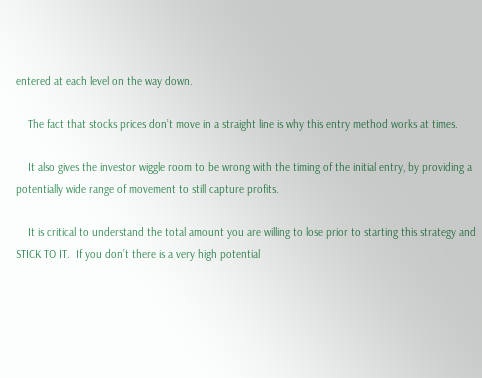entered at each level on the way down.

    The fact that stocks prices don’t move in a straight line is why this entry method works at times.

    It also gives the investor wiggle room to be wrong with the timing of the initial entry, by providing a potentially wide range of movement to still capture profits.

    It is critical to understand the total amount you are willing to lose prior to starting this strategy and STICK TO IT.  If you don’t there is a very high potential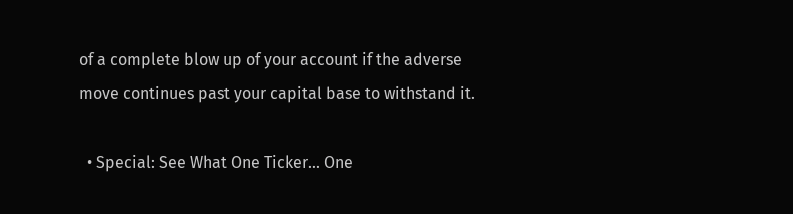of a complete blow up of your account if the adverse move continues past your capital base to withstand it.

  • Special: See What One Ticker... One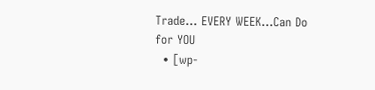Trade... EVERY WEEK...Can Do for YOU
  • [wp-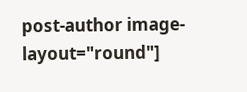post-author image-layout="round"]